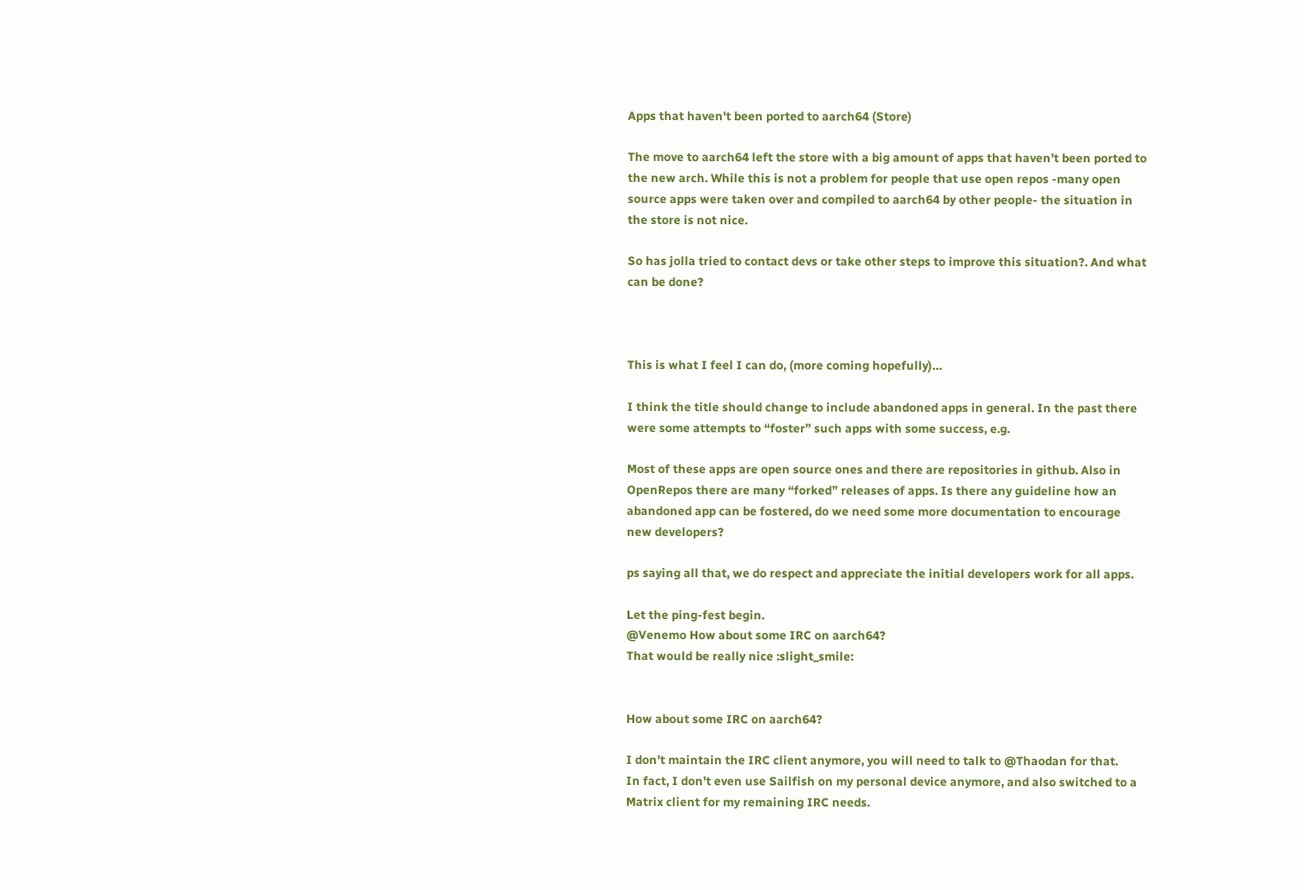Apps that haven't been ported to aarch64 (Store)

The move to aarch64 left the store with a big amount of apps that haven’t been ported to the new arch. While this is not a problem for people that use open repos -many open source apps were taken over and compiled to aarch64 by other people- the situation in the store is not nice.

So has jolla tried to contact devs or take other steps to improve this situation?. And what can be done?



This is what I feel I can do, (more coming hopefully)…

I think the title should change to include abandoned apps in general. In the past there were some attempts to “foster” such apps with some success, e.g.

Most of these apps are open source ones and there are repositories in github. Also in OpenRepos there are many “forked” releases of apps. Is there any guideline how an abandoned app can be fostered, do we need some more documentation to encourage new developers?

ps saying all that, we do respect and appreciate the initial developers work for all apps.

Let the ping-fest begin.
@Venemo How about some IRC on aarch64?
That would be really nice :slight_smile:


How about some IRC on aarch64?

I don’t maintain the IRC client anymore, you will need to talk to @Thaodan for that.
In fact, I don’t even use Sailfish on my personal device anymore, and also switched to a Matrix client for my remaining IRC needs.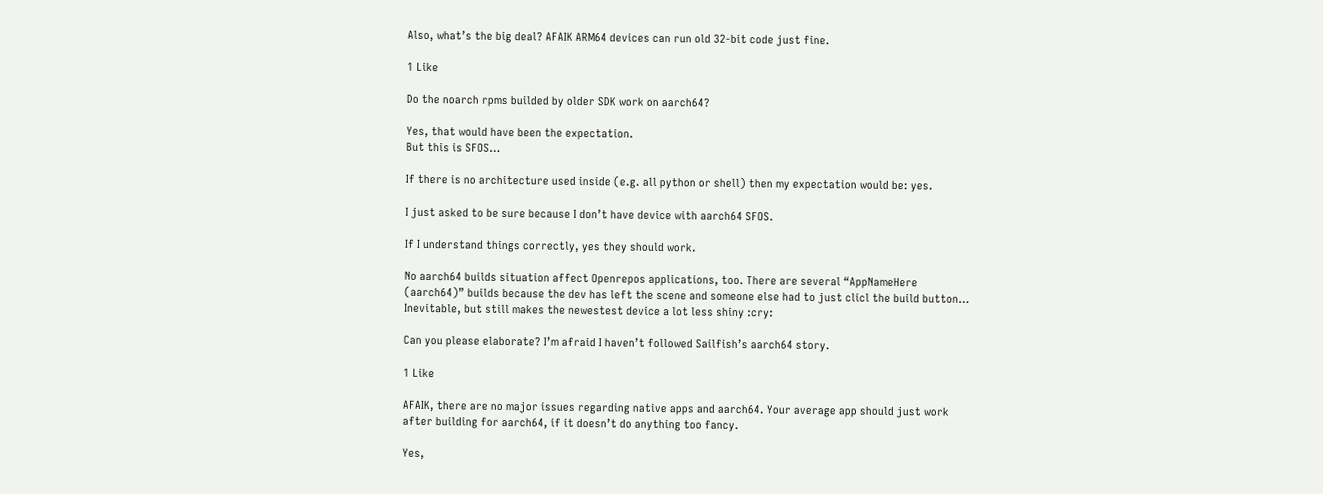Also, what’s the big deal? AFAIK ARM64 devices can run old 32-bit code just fine.

1 Like

Do the noarch rpms builded by older SDK work on aarch64?

Yes, that would have been the expectation.
But this is SFOS…

If there is no architecture used inside (e.g. all python or shell) then my expectation would be: yes.

I just asked to be sure because I don’t have device with aarch64 SFOS.

If I understand things correctly, yes they should work.

No aarch64 builds situation affect Openrepos applications, too. There are several “AppNameHere (aarch64)” builds because the dev has left the scene and someone else had to just clicl the build button… Inevitable, but still makes the newestest device a lot less shiny :cry:

Can you please elaborate? I’m afraid I haven’t followed Sailfish’s aarch64 story.

1 Like

AFAIK, there are no major issues regarding native apps and aarch64. Your average app should just work after building for aarch64, if it doesn’t do anything too fancy.

Yes,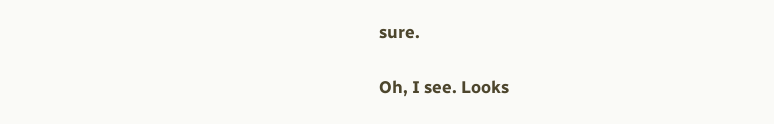sure.

Oh, I see. Looks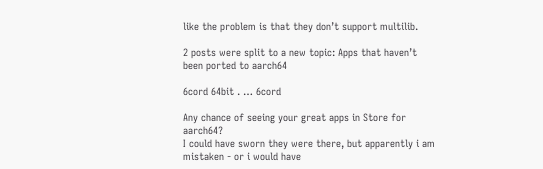like the problem is that they don’t support multilib.

2 posts were split to a new topic: Apps that haven’t been ported to aarch64

6cord 64bit . … 6cord

Any chance of seeing your great apps in Store for aarch64?
I could have sworn they were there, but apparently i am mistaken - or i would have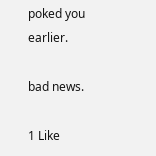poked you earlier.

bad news.

1 Like